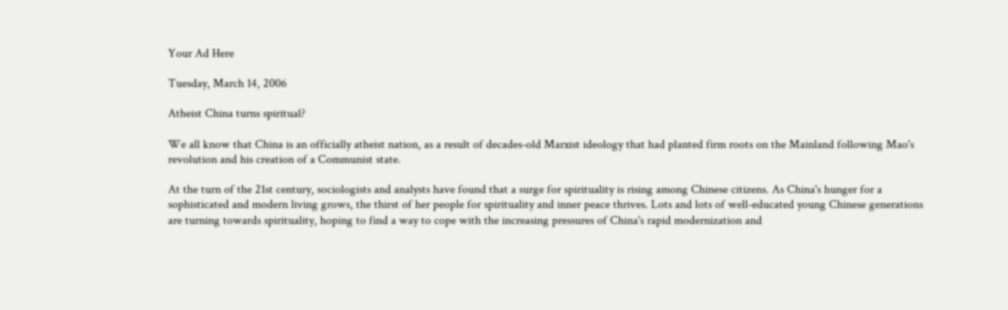Your Ad Here

Tuesday, March 14, 2006

Atheist China turns spiritual?

We all know that China is an officially atheist nation, as a result of decades-old Marxist ideology that had planted firm roots on the Mainland following Mao's revolution and his creation of a Communist state.

At the turn of the 21st century, sociologists and analysts have found that a surge for spirituality is rising among Chinese citizens. As China's hunger for a sophisticated and modern living grows, the thirst of her people for spirituality and inner peace thrives. Lots and lots of well-educated young Chinese generations are turning towards spirituality, hoping to find a way to cope with the increasing pressures of China's rapid modernization and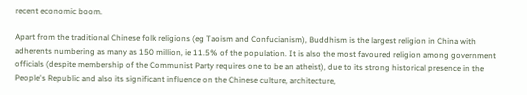recent economic boom.

Apart from the traditional Chinese folk religions (eg Taoism and Confucianism), Buddhism is the largest religion in China with adherents numbering as many as 150 million, ie 11.5% of the population. It is also the most favoured religion among government officials (despite membership of the Communist Party requires one to be an atheist), due to its strong historical presence in the People's Republic and also its significant influence on the Chinese culture, architecture,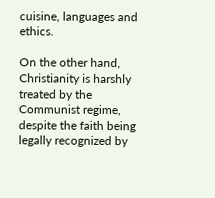cuisine, languages and ethics.

On the other hand, Christianity is harshly treated by the Communist regime, despite the faith being legally recognized by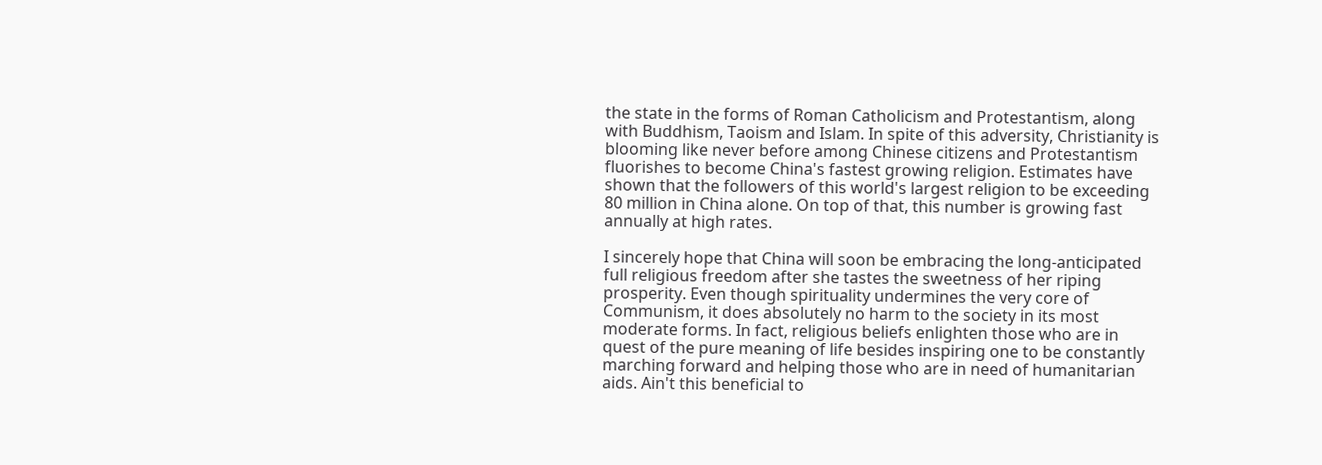the state in the forms of Roman Catholicism and Protestantism, along with Buddhism, Taoism and Islam. In spite of this adversity, Christianity is blooming like never before among Chinese citizens and Protestantism fluorishes to become China's fastest growing religion. Estimates have shown that the followers of this world's largest religion to be exceeding 80 million in China alone. On top of that, this number is growing fast annually at high rates.

I sincerely hope that China will soon be embracing the long-anticipated full religious freedom after she tastes the sweetness of her riping prosperity. Even though spirituality undermines the very core of Communism, it does absolutely no harm to the society in its most moderate forms. In fact, religious beliefs enlighten those who are in quest of the pure meaning of life besides inspiring one to be constantly marching forward and helping those who are in need of humanitarian aids. Ain't this beneficial to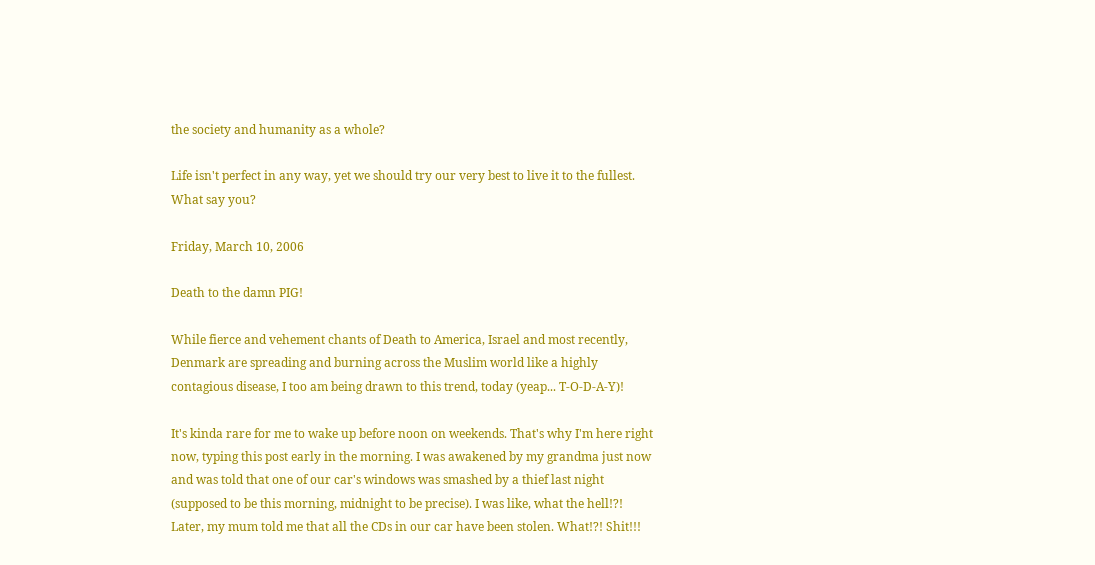the society and humanity as a whole?

Life isn't perfect in any way, yet we should try our very best to live it to the fullest. What say you?

Friday, March 10, 2006

Death to the damn PIG!

While fierce and vehement chants of Death to America, Israel and most recently, Denmark are spreading and burning across the Muslim world like a highly contagious disease, I too am being drawn to this trend, today (yeap... T-O-D-A-Y)!

It's kinda rare for me to wake up before noon on weekends. That's why I'm here right now, typing this post early in the morning. I was awakened by my grandma just now and was told that one of our car's windows was smashed by a thief last night (supposed to be this morning, midnight to be precise). I was like, what the hell!?! Later, my mum told me that all the CDs in our car have been stolen. What!?! Shit!!!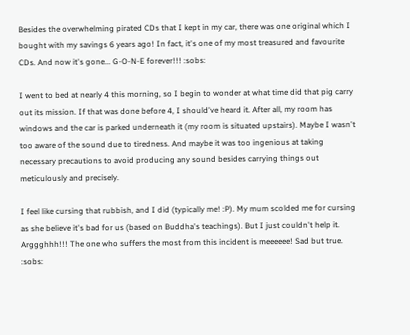Besides the overwhelming pirated CDs that I kept in my car, there was one original which I bought with my savings 6 years ago! In fact, it's one of my most treasured and favourite CDs. And now it's gone... G-O-N-E forever!!! :sobs:

I went to bed at nearly 4 this morning, so I begin to wonder at what time did that pig carry out its mission. If that was done before 4, I should've heard it. After all, my room has windows and the car is parked underneath it (my room is situated upstairs). Maybe I wasn't too aware of the sound due to tiredness. And maybe it was too ingenious at taking necessary precautions to avoid producing any sound besides carrying things out meticulously and precisely.

I feel like cursing that rubbish, and I did (typically me! :P). My mum scolded me for cursing as she believe it's bad for us (based on Buddha's teachings). But I just couldn't help it. Arggghhh!!! The one who suffers the most from this incident is meeeeee! Sad but true. :sobs: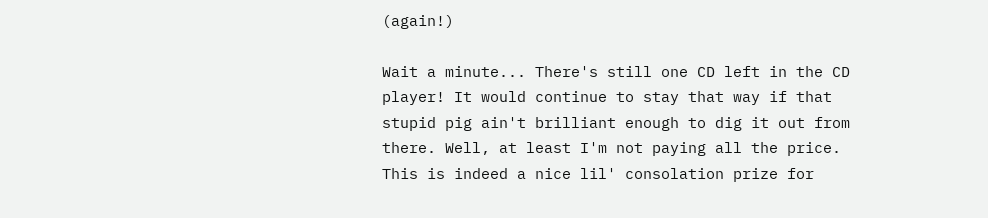(again!)

Wait a minute... There's still one CD left in the CD player! It would continue to stay that way if that stupid pig ain't brilliant enough to dig it out from there. Well, at least I'm not paying all the price. This is indeed a nice lil' consolation prize for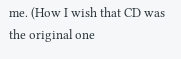me. (How I wish that CD was the original one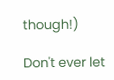though!)

Don't ever let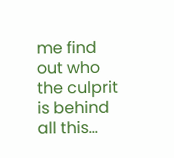me find out who the culprit is behind all this...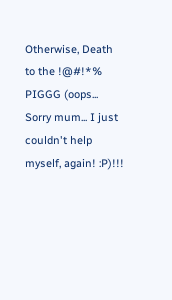Otherwise, Death to the !@#!*% PIGGG (oops... Sorry mum... I just couldn't help myself, again! :P)!!!